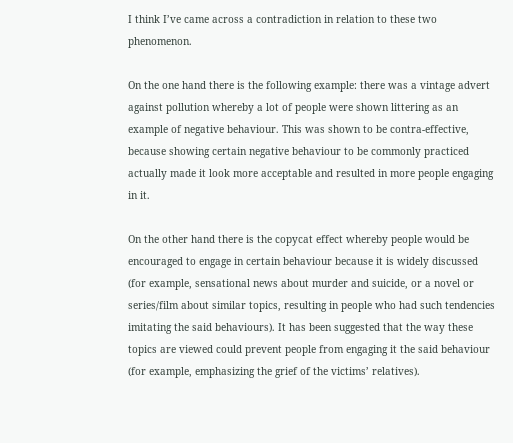I think I’ve came across a contradiction in relation to these two phenomenon.

On the one hand there is the following example: there was a vintage advert against pollution whereby a lot of people were shown littering as an example of negative behaviour. This was shown to be contra-effective, because showing certain negative behaviour to be commonly practiced actually made it look more acceptable and resulted in more people engaging in it.

On the other hand there is the copycat effect whereby people would be encouraged to engage in certain behaviour because it is widely discussed (for example, sensational news about murder and suicide, or a novel or series/film about similar topics, resulting in people who had such tendencies imitating the said behaviours). It has been suggested that the way these topics are viewed could prevent people from engaging it the said behaviour (for example, emphasizing the grief of the victims’ relatives).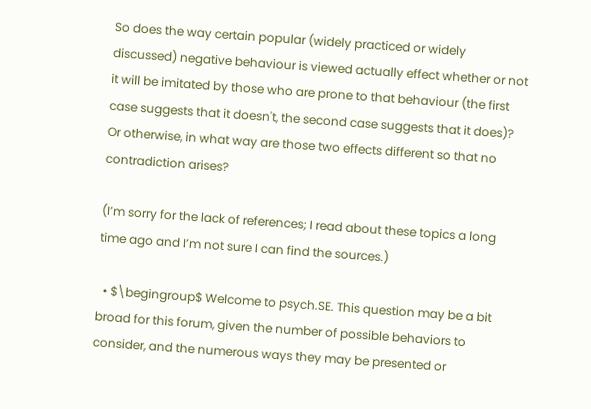So does the way certain popular (widely practiced or widely discussed) negative behaviour is viewed actually effect whether or not it will be imitated by those who are prone to that behaviour (the first case suggests that it doesn't, the second case suggests that it does)? Or otherwise, in what way are those two effects different so that no contradiction arises?

(I’m sorry for the lack of references; I read about these topics a long time ago and I’m not sure I can find the sources.)

  • $\begingroup$ Welcome to psych.SE. This question may be a bit broad for this forum, given the number of possible behaviors to consider, and the numerous ways they may be presented or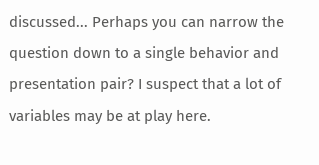discussed... Perhaps you can narrow the question down to a single behavior and presentation pair? I suspect that a lot of variables may be at play here.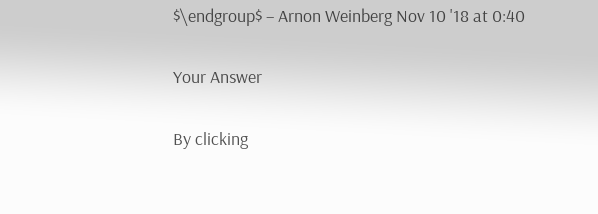$\endgroup$ – Arnon Weinberg Nov 10 '18 at 0:40

Your Answer

By clicking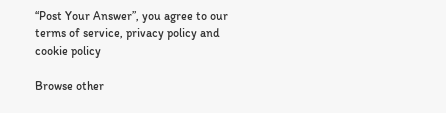“Post Your Answer”, you agree to our terms of service, privacy policy and cookie policy

Browse other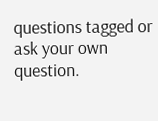questions tagged or ask your own question.